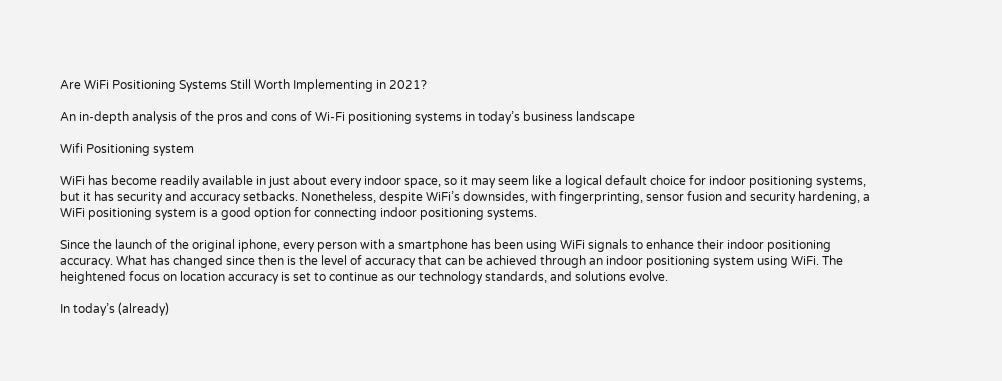Are WiFi Positioning Systems Still Worth Implementing in 2021?

An in-depth analysis of the pros and cons of Wi-Fi positioning systems in today’s business landscape

Wifi Positioning system

WiFi has become readily available in just about every indoor space, so it may seem like a logical default choice for indoor positioning systems, but it has security and accuracy setbacks. Nonetheless, despite WiFi’s downsides, with fingerprinting, sensor fusion and security hardening, a WiFi positioning system is a good option for connecting indoor positioning systems.

Since the launch of the original iphone, every person with a smartphone has been using WiFi signals to enhance their indoor positioning accuracy. What has changed since then is the level of accuracy that can be achieved through an indoor positioning system using WiFi. The heightened focus on location accuracy is set to continue as our technology standards, and solutions evolve.

In today’s (already)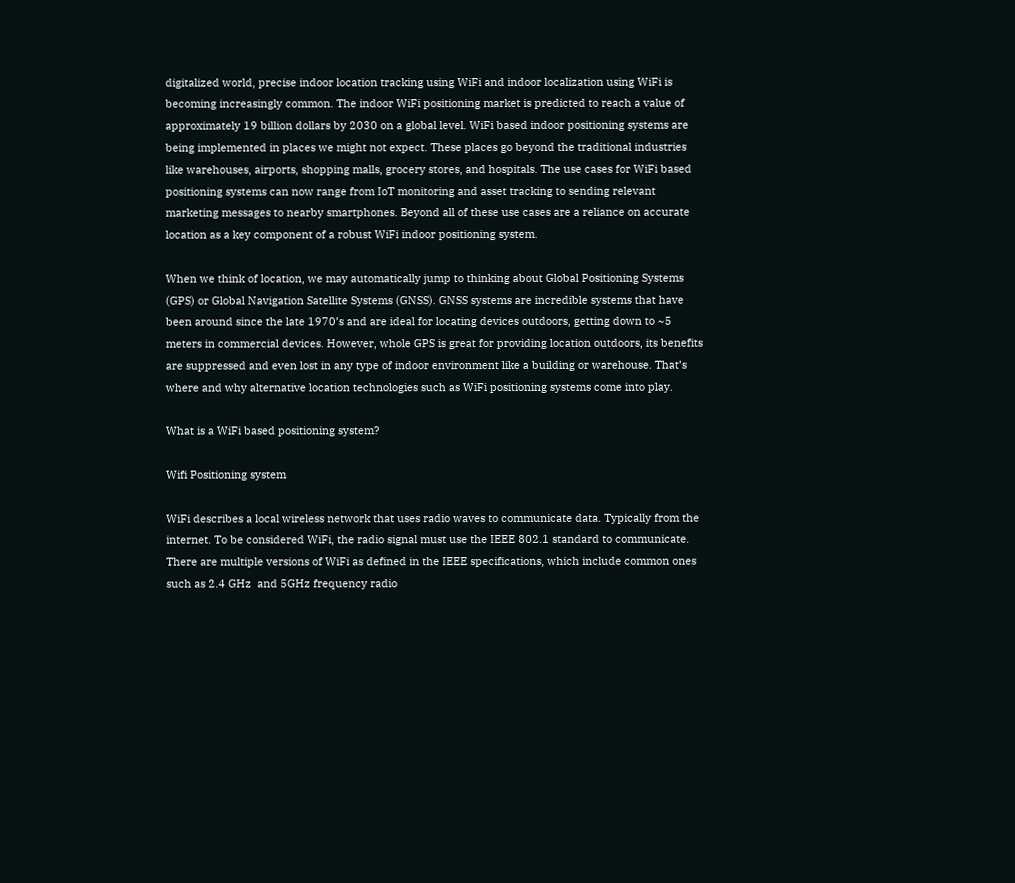digitalized world, precise indoor location tracking using WiFi and indoor localization using WiFi is becoming increasingly common. The indoor WiFi positioning market is predicted to reach a value of approximately 19 billion dollars by 2030 on a global level. WiFi based indoor positioning systems are being implemented in places we might not expect. These places go beyond the traditional industries like warehouses, airports, shopping malls, grocery stores, and hospitals. The use cases for WiFi based positioning systems can now range from IoT monitoring and asset tracking to sending relevant marketing messages to nearby smartphones. Beyond all of these use cases are a reliance on accurate location as a key component of a robust WiFi indoor positioning system.

When we think of location, we may automatically jump to thinking about Global Positioning Systems (GPS) or Global Navigation Satellite Systems (GNSS). GNSS systems are incredible systems that have been around since the late 1970’s and are ideal for locating devices outdoors, getting down to ~5 meters in commercial devices. However, whole GPS is great for providing location outdoors, its benefits are suppressed and even lost in any type of indoor environment like a building or warehouse. That’s where and why alternative location technologies such as WiFi positioning systems come into play.

What is a WiFi based positioning system?

Wifi Positioning system

WiFi describes a local wireless network that uses radio waves to communicate data. Typically from the internet. To be considered WiFi, the radio signal must use the IEEE 802.1 standard to communicate. There are multiple versions of WiFi as defined in the IEEE specifications, which include common ones such as 2.4 GHz  and 5GHz frequency radio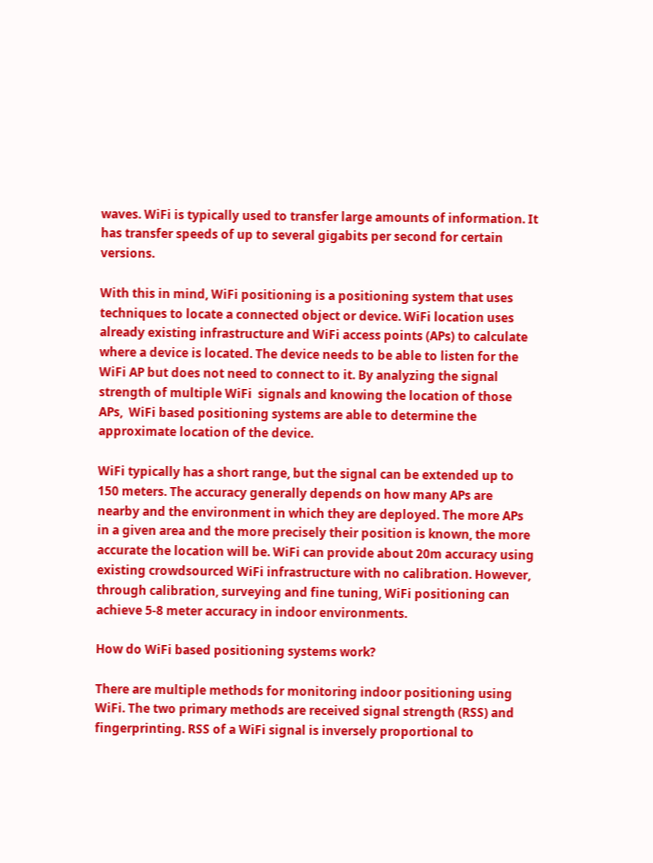waves. WiFi is typically used to transfer large amounts of information. It has transfer speeds of up to several gigabits per second for certain versions.

With this in mind, WiFi positioning is a positioning system that uses techniques to locate a connected object or device. WiFi location uses already existing infrastructure and WiFi access points (APs) to calculate where a device is located. The device needs to be able to listen for the WiFi AP but does not need to connect to it. By analyzing the signal strength of multiple WiFi  signals and knowing the location of those APs,  WiFi based positioning systems are able to determine the approximate location of the device.

WiFi typically has a short range, but the signal can be extended up to 150 meters. The accuracy generally depends on how many APs are nearby and the environment in which they are deployed. The more APs in a given area and the more precisely their position is known, the more accurate the location will be. WiFi can provide about 20m accuracy using existing crowdsourced WiFi infrastructure with no calibration. However, through calibration, surveying and fine tuning, WiFi positioning can achieve 5-8 meter accuracy in indoor environments.

How do WiFi based positioning systems work?

There are multiple methods for monitoring indoor positioning using WiFi. The two primary methods are received signal strength (RSS) and fingerprinting. RSS of a WiFi signal is inversely proportional to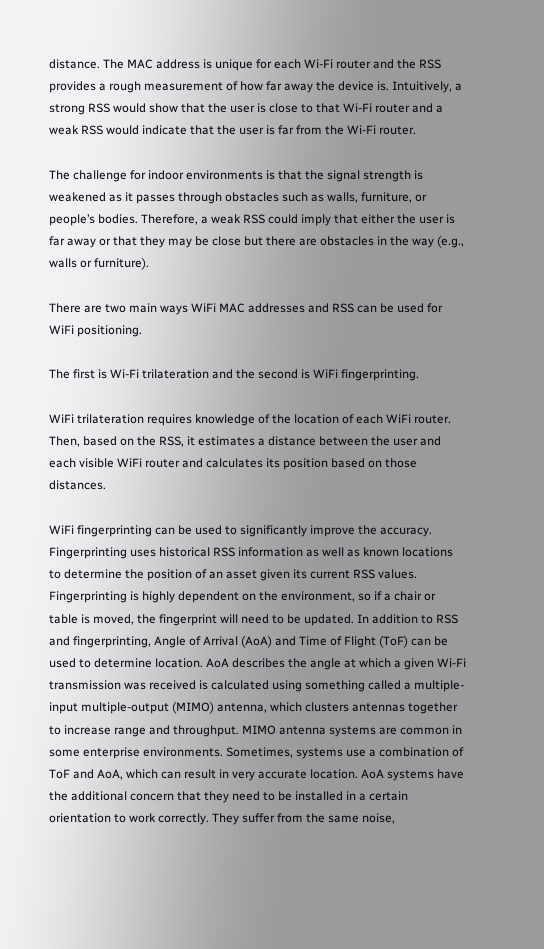distance. The MAC address is unique for each Wi-Fi router and the RSS provides a rough measurement of how far away the device is. Intuitively, a strong RSS would show that the user is close to that Wi-Fi router and a weak RSS would indicate that the user is far from the Wi-Fi router.

The challenge for indoor environments is that the signal strength is weakened as it passes through obstacles such as walls, furniture, or people’s bodies. Therefore, a weak RSS could imply that either the user is far away or that they may be close but there are obstacles in the way (e.g., walls or furniture).

There are two main ways WiFi MAC addresses and RSS can be used for WiFi positioning.

The first is Wi-Fi trilateration and the second is WiFi fingerprinting.

WiFi trilateration requires knowledge of the location of each WiFi router. Then, based on the RSS, it estimates a distance between the user and each visible WiFi router and calculates its position based on those distances.

WiFi fingerprinting can be used to significantly improve the accuracy. Fingerprinting uses historical RSS information as well as known locations to determine the position of an asset given its current RSS values. Fingerprinting is highly dependent on the environment, so if a chair or table is moved, the fingerprint will need to be updated. In addition to RSS and fingerprinting, Angle of Arrival (AoA) and Time of Flight (ToF) can be used to determine location. AoA describes the angle at which a given Wi-Fi transmission was received is calculated using something called a multiple-input multiple-output (MIMO) antenna, which clusters antennas together to increase range and throughput. MIMO antenna systems are common in some enterprise environments. Sometimes, systems use a combination of ToF and AoA, which can result in very accurate location. AoA systems have the additional concern that they need to be installed in a certain orientation to work correctly. They suffer from the same noise,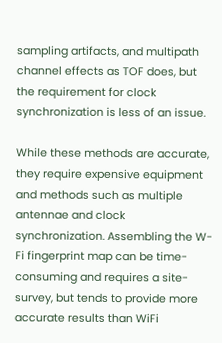sampling artifacts, and multipath channel effects as TOF does, but the requirement for clock synchronization is less of an issue.

While these methods are accurate, they require expensive equipment and methods such as multiple antennae and clock synchronization. Assembling the W-Fi fingerprint map can be time-consuming and requires a site-survey, but tends to provide more accurate results than WiFi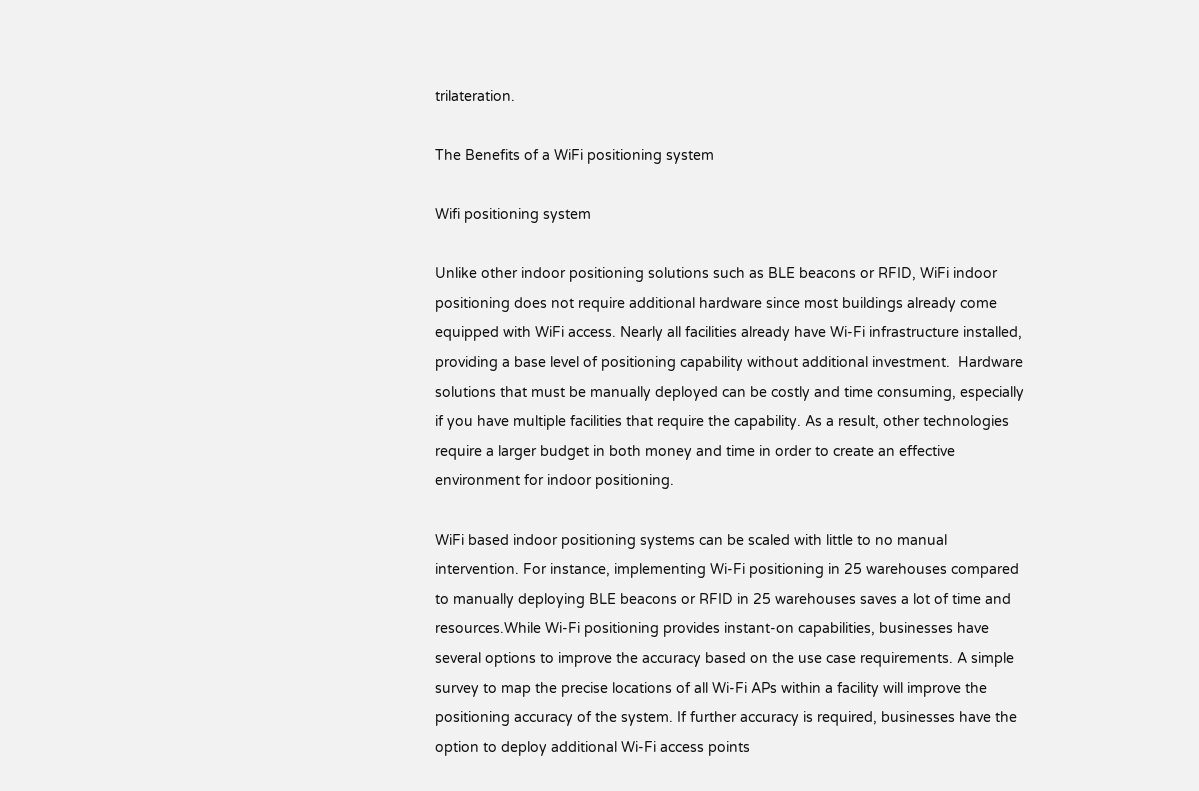trilateration.

The Benefits of a WiFi positioning system

Wifi positioning system

Unlike other indoor positioning solutions such as BLE beacons or RFID, WiFi indoor positioning does not require additional hardware since most buildings already come equipped with WiFi access. Nearly all facilities already have Wi-Fi infrastructure installed, providing a base level of positioning capability without additional investment.  Hardware solutions that must be manually deployed can be costly and time consuming, especially if you have multiple facilities that require the capability. As a result, other technologies require a larger budget in both money and time in order to create an effective environment for indoor positioning.

WiFi based indoor positioning systems can be scaled with little to no manual intervention. For instance, implementing Wi-Fi positioning in 25 warehouses compared to manually deploying BLE beacons or RFID in 25 warehouses saves a lot of time and resources.While Wi-Fi positioning provides instant-on capabilities, businesses have several options to improve the accuracy based on the use case requirements. A simple survey to map the precise locations of all Wi-Fi APs within a facility will improve the positioning accuracy of the system. If further accuracy is required, businesses have the option to deploy additional Wi-Fi access points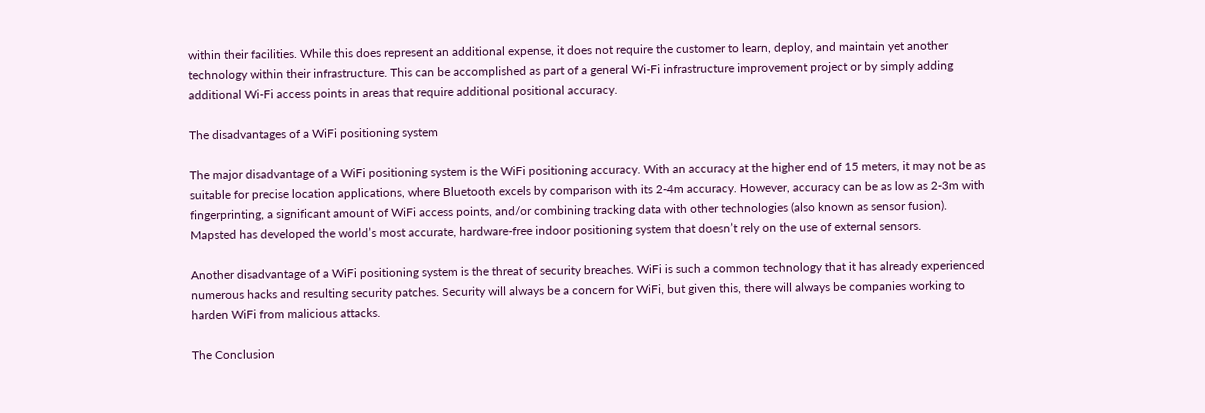within their facilities. While this does represent an additional expense, it does not require the customer to learn, deploy, and maintain yet another technology within their infrastructure. This can be accomplished as part of a general Wi-Fi infrastructure improvement project or by simply adding additional Wi-Fi access points in areas that require additional positional accuracy.

The disadvantages of a WiFi positioning system

The major disadvantage of a WiFi positioning system is the WiFi positioning accuracy. With an accuracy at the higher end of 15 meters, it may not be as suitable for precise location applications, where Bluetooth excels by comparison with its 2-4m accuracy. However, accuracy can be as low as 2-3m with fingerprinting, a significant amount of WiFi access points, and/or combining tracking data with other technologies (also known as sensor fusion). Mapsted has developed the world’s most accurate, hardware-free indoor positioning system that doesn’t rely on the use of external sensors.

Another disadvantage of a WiFi positioning system is the threat of security breaches. WiFi is such a common technology that it has already experienced numerous hacks and resulting security patches. Security will always be a concern for WiFi, but given this, there will always be companies working to harden WiFi from malicious attacks.

The Conclusion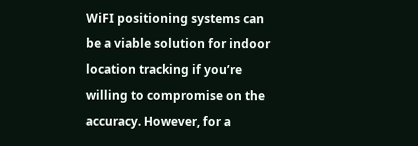WiFI positioning systems can be a viable solution for indoor location tracking if you’re willing to compromise on the accuracy. However, for a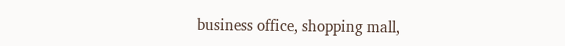business office, shopping mall,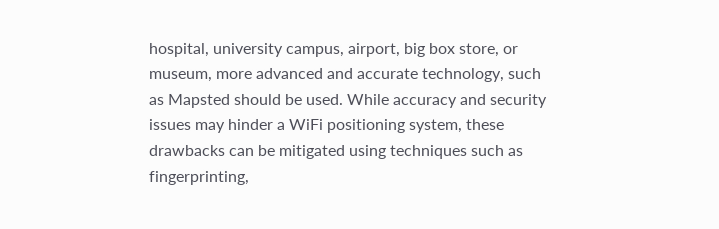hospital, university campus, airport, big box store, or museum, more advanced and accurate technology, such as Mapsted should be used. While accuracy and security issues may hinder a WiFi positioning system, these drawbacks can be mitigated using techniques such as fingerprinting,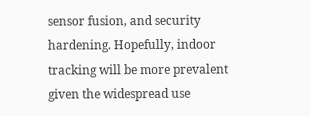sensor fusion, and security hardening. Hopefully, indoor tracking will be more prevalent given the widespread use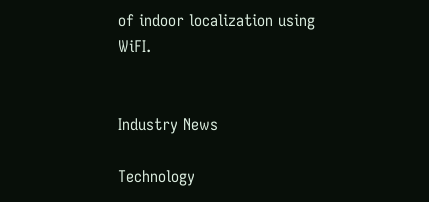of indoor localization using WiFI.


Industry News

Technology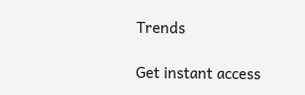Trends

Get instant access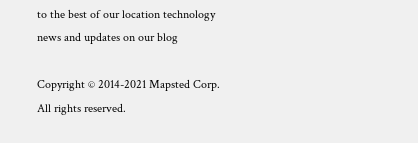to the best of our location technology news and updates on our blog

Copyright © 2014-2021 Mapsted Corp. All rights reserved.